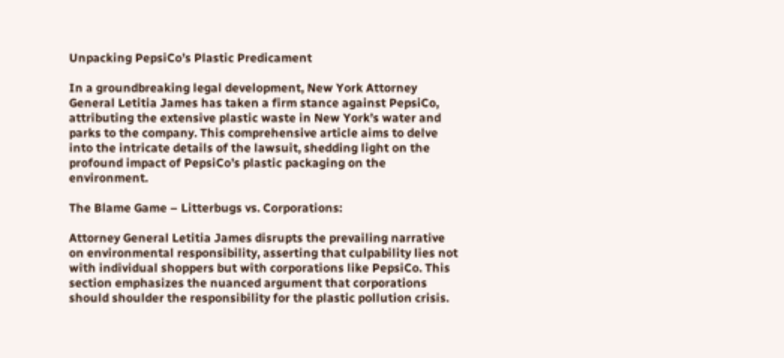Unpacking PepsiCo’s Plastic Predicament

In a groundbreaking legal development, New York Attorney General Letitia James has taken a firm stance against PepsiCo, attributing the extensive plastic waste in New York’s water and parks to the company. This comprehensive article aims to delve into the intricate details of the lawsuit, shedding light on the profound impact of PepsiCo’s plastic packaging on the environment.

The Blame Game – Litterbugs vs. Corporations:

Attorney General Letitia James disrupts the prevailing narrative on environmental responsibility, asserting that culpability lies not with individual shoppers but with corporations like PepsiCo. This section emphasizes the nuanced argument that corporations should shoulder the responsibility for the plastic pollution crisis.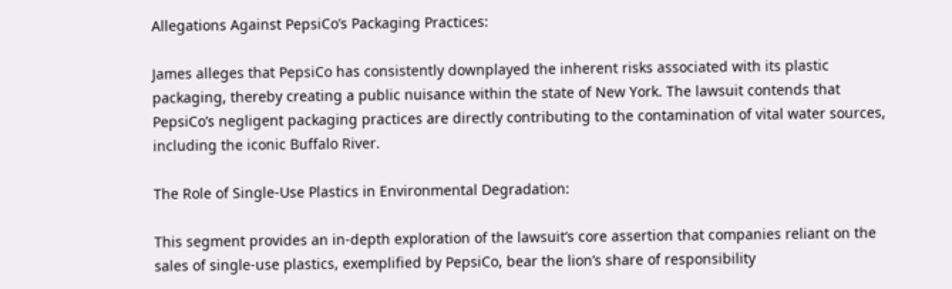Allegations Against PepsiCo’s Packaging Practices:

James alleges that PepsiCo has consistently downplayed the inherent risks associated with its plastic packaging, thereby creating a public nuisance within the state of New York. The lawsuit contends that PepsiCo’s negligent packaging practices are directly contributing to the contamination of vital water sources, including the iconic Buffalo River.

The Role of Single-Use Plastics in Environmental Degradation:

This segment provides an in-depth exploration of the lawsuit’s core assertion that companies reliant on the sales of single-use plastics, exemplified by PepsiCo, bear the lion’s share of responsibility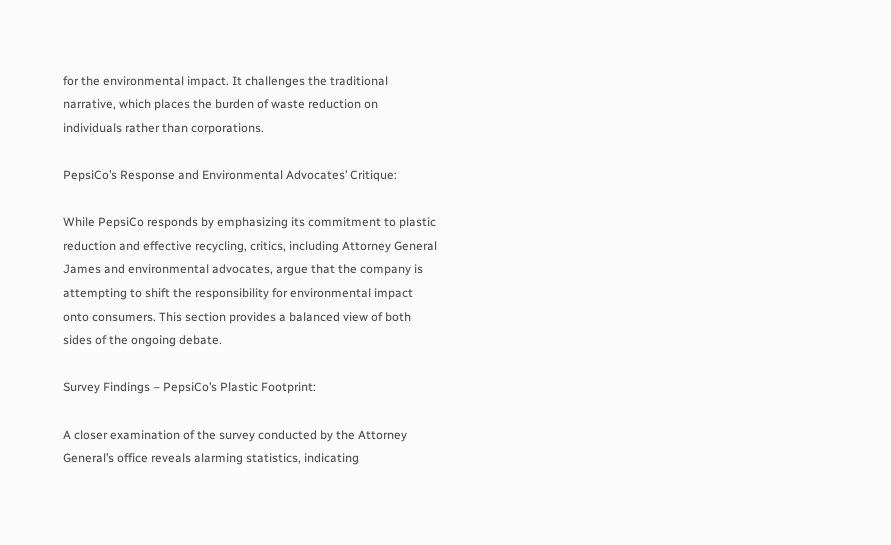for the environmental impact. It challenges the traditional narrative, which places the burden of waste reduction on individuals rather than corporations.

PepsiCo’s Response and Environmental Advocates’ Critique:

While PepsiCo responds by emphasizing its commitment to plastic reduction and effective recycling, critics, including Attorney General James and environmental advocates, argue that the company is attempting to shift the responsibility for environmental impact onto consumers. This section provides a balanced view of both sides of the ongoing debate.

Survey Findings – PepsiCo’s Plastic Footprint:

A closer examination of the survey conducted by the Attorney General’s office reveals alarming statistics, indicating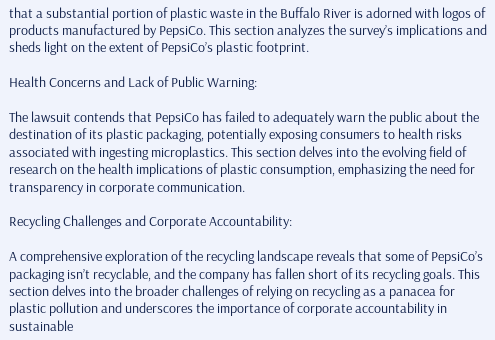that a substantial portion of plastic waste in the Buffalo River is adorned with logos of products manufactured by PepsiCo. This section analyzes the survey’s implications and sheds light on the extent of PepsiCo’s plastic footprint.

Health Concerns and Lack of Public Warning:

The lawsuit contends that PepsiCo has failed to adequately warn the public about the destination of its plastic packaging, potentially exposing consumers to health risks associated with ingesting microplastics. This section delves into the evolving field of research on the health implications of plastic consumption, emphasizing the need for transparency in corporate communication.

Recycling Challenges and Corporate Accountability:

A comprehensive exploration of the recycling landscape reveals that some of PepsiCo’s packaging isn’t recyclable, and the company has fallen short of its recycling goals. This section delves into the broader challenges of relying on recycling as a panacea for plastic pollution and underscores the importance of corporate accountability in sustainable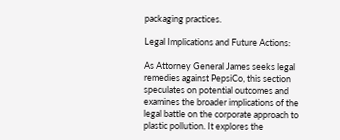packaging practices.

Legal Implications and Future Actions:

As Attorney General James seeks legal remedies against PepsiCo, this section speculates on potential outcomes and examines the broader implications of the legal battle on the corporate approach to plastic pollution. It explores the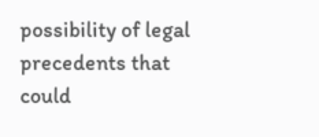possibility of legal precedents that could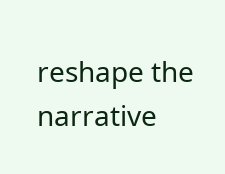reshape the narrative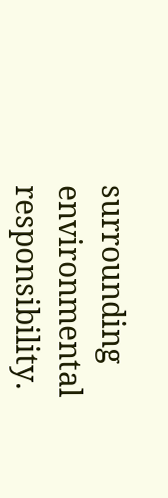surrounding environmental responsibility.